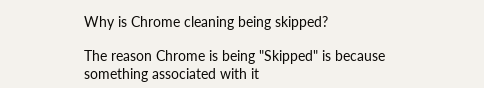Why is Chrome cleaning being skipped?

The reason Chrome is being "Skipped" is because something associated with it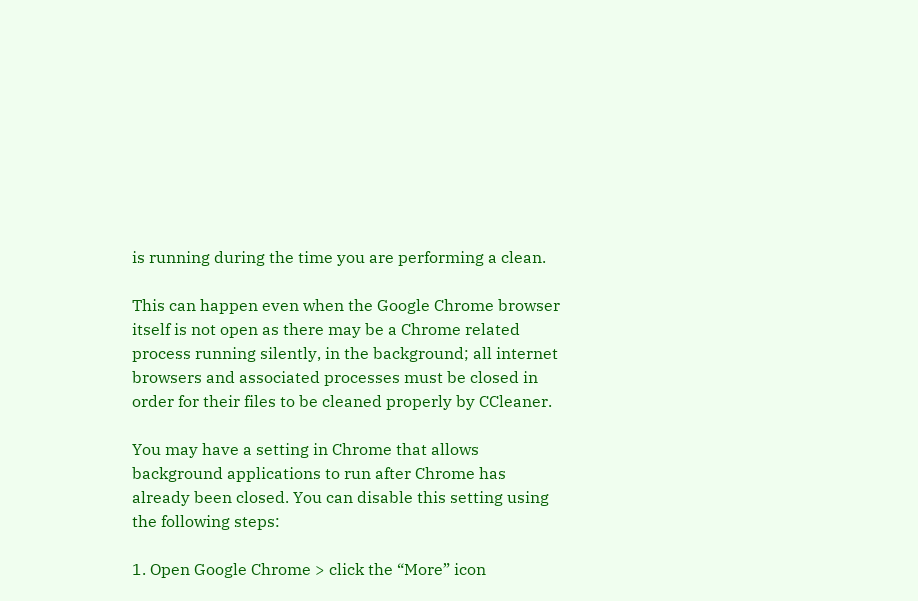is running during the time you are performing a clean.

This can happen even when the Google Chrome browser itself is not open as there may be a Chrome related process running silently, in the background; all internet browsers and associated processes must be closed in order for their files to be cleaned properly by CCleaner.

You may have a setting in Chrome that allows background applications to run after Chrome has already been closed. You can disable this setting using the following steps:

1. Open Google Chrome > click the “More” icon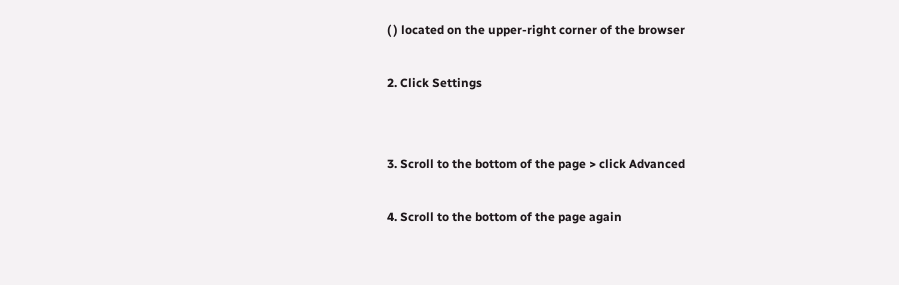( ) located on the upper-right corner of the browser

2. Click Settings


3. Scroll to the bottom of the page > click Advanced

4. Scroll to the bottom of the page again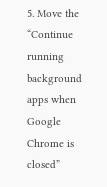5. Move the “Continue running background apps when Google Chrome is closed”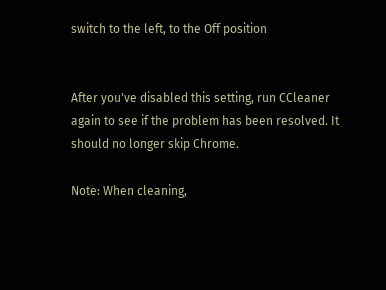switch to the left, to the Off position


After you've disabled this setting, run CCleaner again to see if the problem has been resolved. It should no longer skip Chrome.

Note: When cleaning,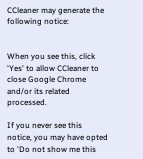CCleaner may generate the following notice:


When you see this, click 'Yes' to allow CCleaner to close Google Chrome and/or its related processed.

If you never see this notice, you may have opted to 'Do not show me this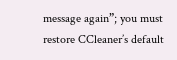message again”; you must restore CCleaner’s default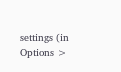settings (in Options >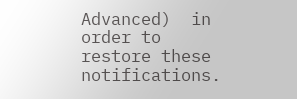Advanced)  in order to restore these notifications.